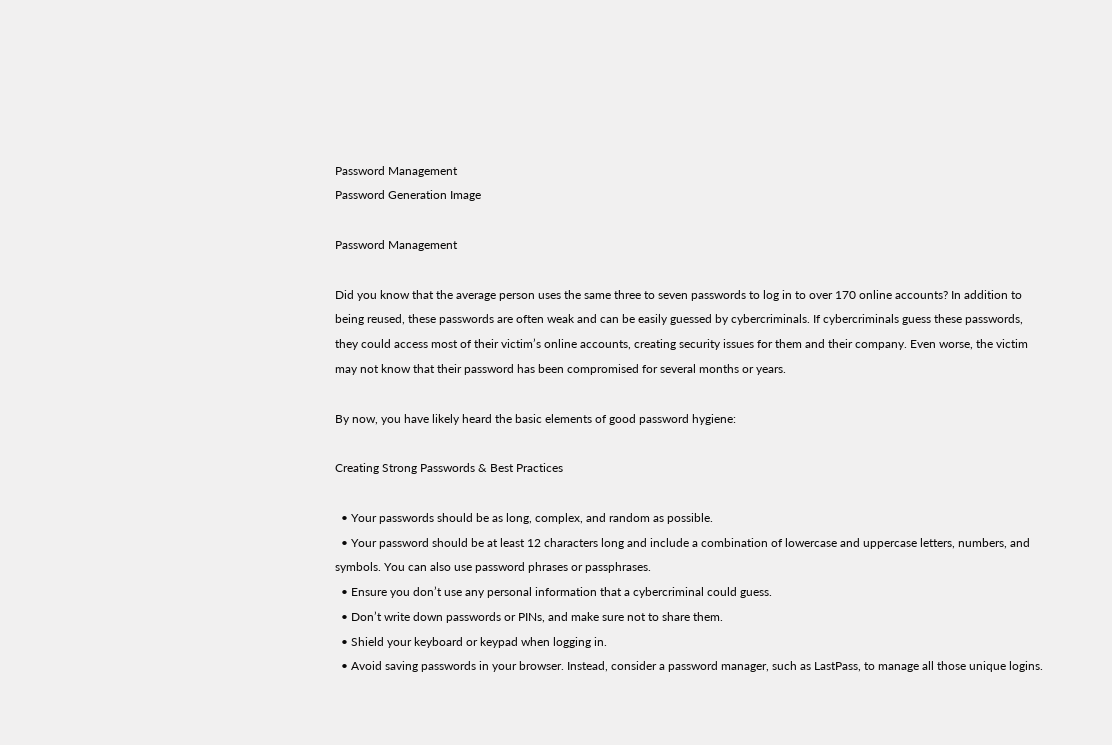Password Management
Password Generation Image

Password Management

Did you know that the average person uses the same three to seven passwords to log in to over 170 online accounts? In addition to being reused, these passwords are often weak and can be easily guessed by cybercriminals. If cybercriminals guess these passwords, they could access most of their victim’s online accounts, creating security issues for them and their company. Even worse, the victim may not know that their password has been compromised for several months or years.

By now, you have likely heard the basic elements of good password hygiene:

Creating Strong Passwords & Best Practices

  • Your passwords should be as long, complex, and random as possible.
  • Your password should be at least 12 characters long and include a combination of lowercase and uppercase letters, numbers, and symbols. You can also use password phrases or passphrases.
  • Ensure you don’t use any personal information that a cybercriminal could guess.
  • Don’t write down passwords or PINs, and make sure not to share them.
  • Shield your keyboard or keypad when logging in.
  • Avoid saving passwords in your browser. Instead, consider a password manager, such as LastPass, to manage all those unique logins.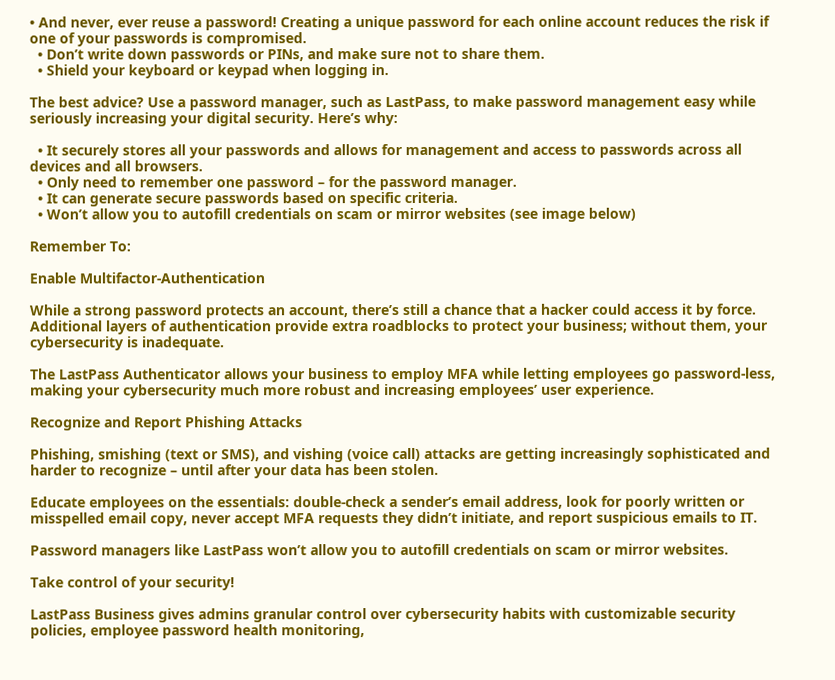• And never, ever reuse a password! Creating a unique password for each online account reduces the risk if one of your passwords is compromised.
  • Don’t write down passwords or PINs, and make sure not to share them.
  • Shield your keyboard or keypad when logging in.

The best advice? Use a password manager, such as LastPass, to make password management easy while seriously increasing your digital security. Here’s why:

  • It securely stores all your passwords and allows for management and access to passwords across all devices and all browsers.
  • Only need to remember one password – for the password manager.
  • It can generate secure passwords based on specific criteria.
  • Won’t allow you to autofill credentials on scam or mirror websites (see image below)

Remember To:

Enable Multifactor-Authentication

While a strong password protects an account, there’s still a chance that a hacker could access it by force. Additional layers of authentication provide extra roadblocks to protect your business; without them, your cybersecurity is inadequate.

The LastPass Authenticator allows your business to employ MFA while letting employees go password-less, making your cybersecurity much more robust and increasing employees’ user experience.

Recognize and Report Phishing Attacks

Phishing, smishing (text or SMS), and vishing (voice call) attacks are getting increasingly sophisticated and harder to recognize – until after your data has been stolen.

Educate employees on the essentials: double-check a sender’s email address, look for poorly written or misspelled email copy, never accept MFA requests they didn’t initiate, and report suspicious emails to IT.

Password managers like LastPass won’t allow you to autofill credentials on scam or mirror websites.

Take control of your security!

LastPass Business gives admins granular control over cybersecurity habits with customizable security policies, employee password health monitoring,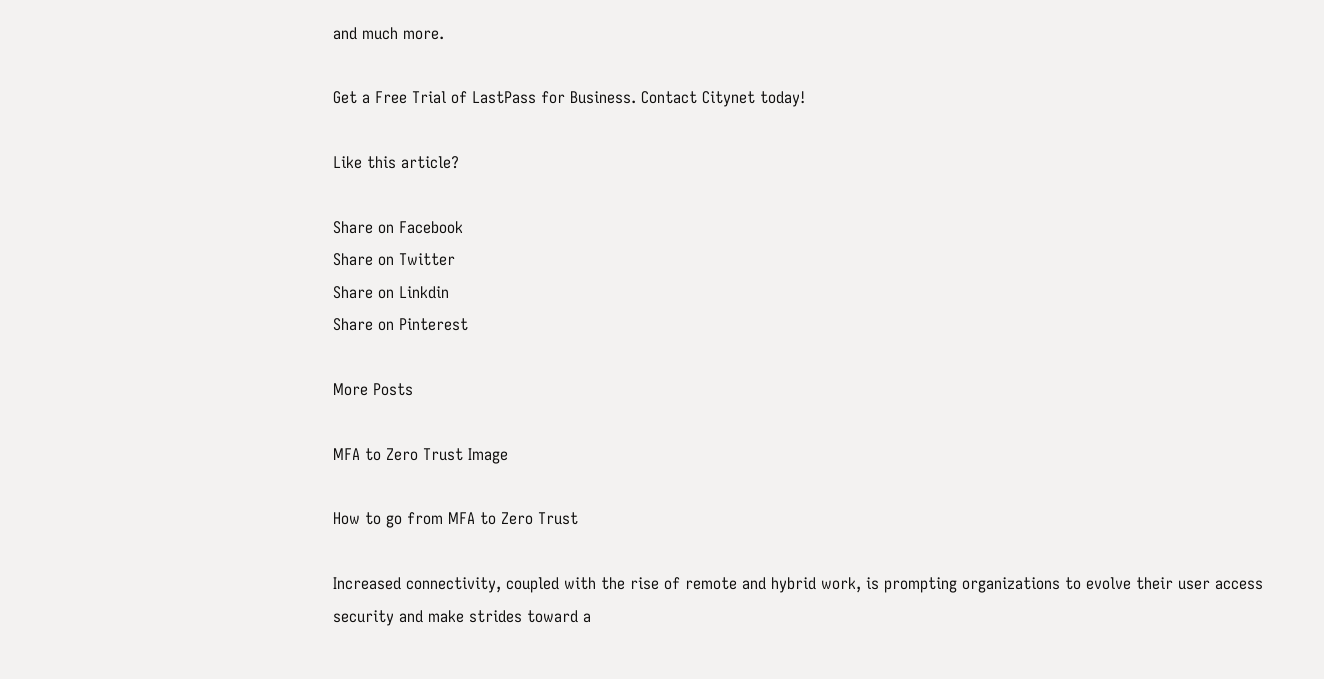and much more.

Get a Free Trial of LastPass for Business. Contact Citynet today!

Like this article?

Share on Facebook
Share on Twitter
Share on Linkdin
Share on Pinterest

More Posts

MFA to Zero Trust Image

How to go from MFA to Zero Trust

Increased connectivity, coupled with the rise of remote and hybrid work, is prompting organizations to evolve their user access security and make strides toward a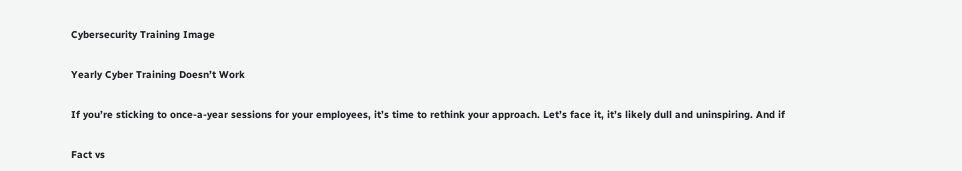Cybersecurity Training Image

Yearly Cyber Training Doesn’t Work

If you’re sticking to once-a-year sessions for your employees, it’s time to rethink your approach. Let’s face it, it’s likely dull and uninspiring. And if

Fact vs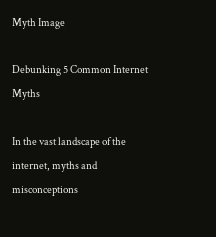Myth Image

Debunking 5 Common Internet Myths

In the vast landscape of the internet, myths and misconceptions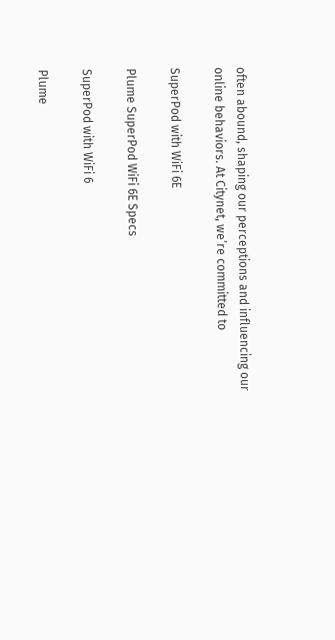often abound, shaping our perceptions and influencing our online behaviors. At Citynet, we’re committed to

SuperPod with WiFi 6E

Plume SuperPod WiFi 6E Specs

SuperPod with WiFi 6

Plume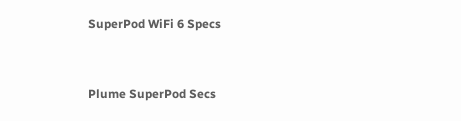SuperPod WiFi 6 Specs


Plume SuperPod Secs